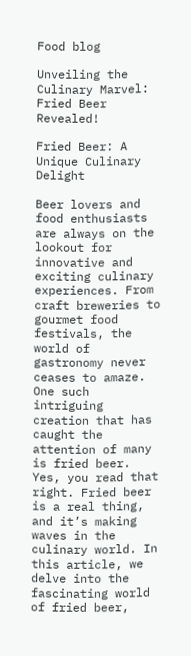Food blog

Unveiling the Culinary Marvel: Fried Beer Revealed!

Fried Beer: A Unique Culinary Delight

Beer lovers and food enthusiasts are always on the lookout for innovative and exciting culinary experiences. From craft breweries to gourmet food festivals, the world of gastronomy never ceases to amaze. One such intriguing creation that has caught the attention of many is fried beer. Yes, you read that right. Fried beer is a real thing, and it’s making waves in the culinary world. In this article, we delve into the fascinating world of fried beer,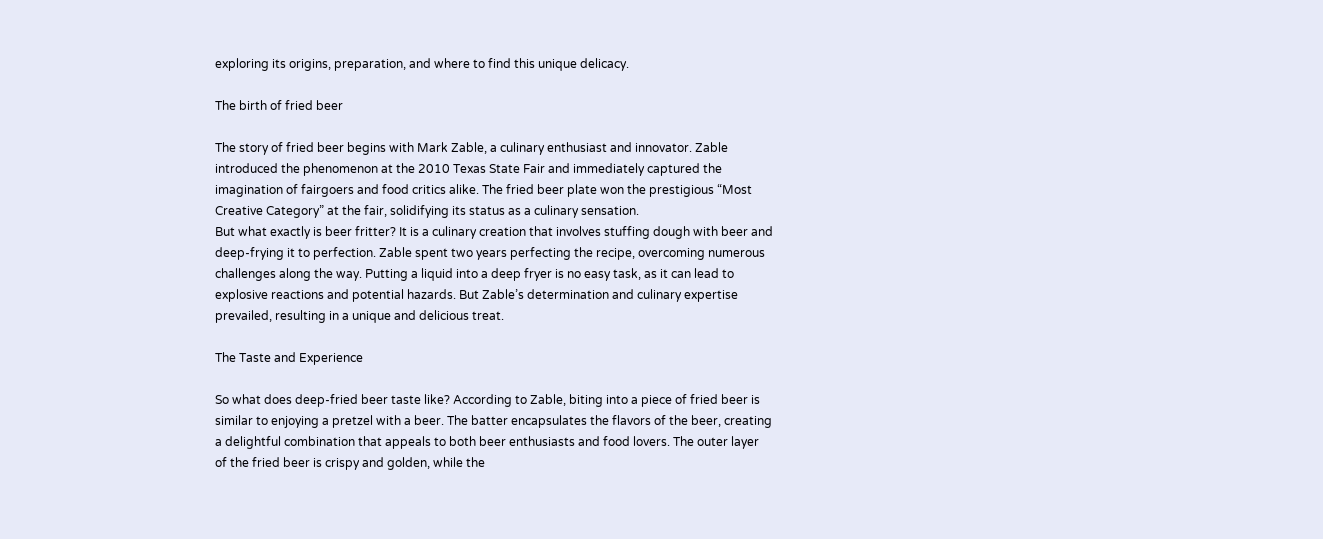exploring its origins, preparation, and where to find this unique delicacy.

The birth of fried beer

The story of fried beer begins with Mark Zable, a culinary enthusiast and innovator. Zable introduced the phenomenon at the 2010 Texas State Fair and immediately captured the imagination of fairgoers and food critics alike. The fried beer plate won the prestigious “Most Creative Category” at the fair, solidifying its status as a culinary sensation.
But what exactly is beer fritter? It is a culinary creation that involves stuffing dough with beer and deep-frying it to perfection. Zable spent two years perfecting the recipe, overcoming numerous challenges along the way. Putting a liquid into a deep fryer is no easy task, as it can lead to explosive reactions and potential hazards. But Zable’s determination and culinary expertise prevailed, resulting in a unique and delicious treat.

The Taste and Experience

So what does deep-fried beer taste like? According to Zable, biting into a piece of fried beer is similar to enjoying a pretzel with a beer. The batter encapsulates the flavors of the beer, creating a delightful combination that appeals to both beer enthusiasts and food lovers. The outer layer of the fried beer is crispy and golden, while the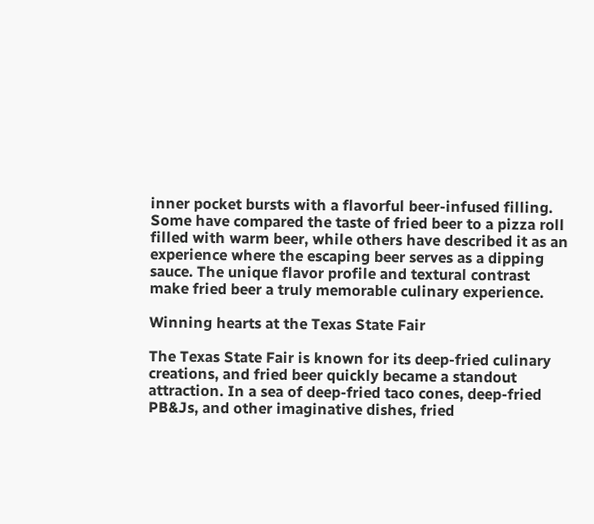inner pocket bursts with a flavorful beer-infused filling.
Some have compared the taste of fried beer to a pizza roll filled with warm beer, while others have described it as an experience where the escaping beer serves as a dipping sauce. The unique flavor profile and textural contrast make fried beer a truly memorable culinary experience.

Winning hearts at the Texas State Fair

The Texas State Fair is known for its deep-fried culinary creations, and fried beer quickly became a standout attraction. In a sea of deep-fried taco cones, deep-fried PB&Js, and other imaginative dishes, fried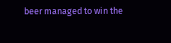beer managed to win the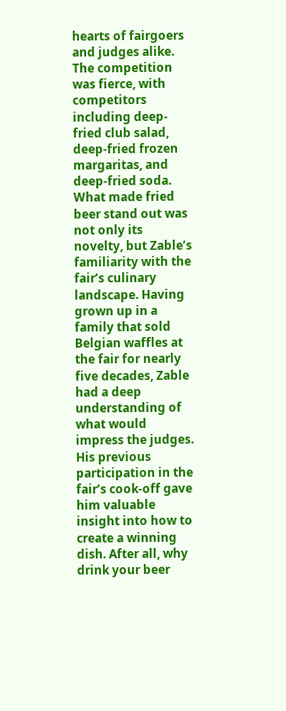hearts of fairgoers and judges alike. The competition was fierce, with competitors including deep-fried club salad, deep-fried frozen margaritas, and deep-fried soda.
What made fried beer stand out was not only its novelty, but Zable’s familiarity with the fair’s culinary landscape. Having grown up in a family that sold Belgian waffles at the fair for nearly five decades, Zable had a deep understanding of what would impress the judges. His previous participation in the fair’s cook-off gave him valuable insight into how to create a winning dish. After all, why drink your beer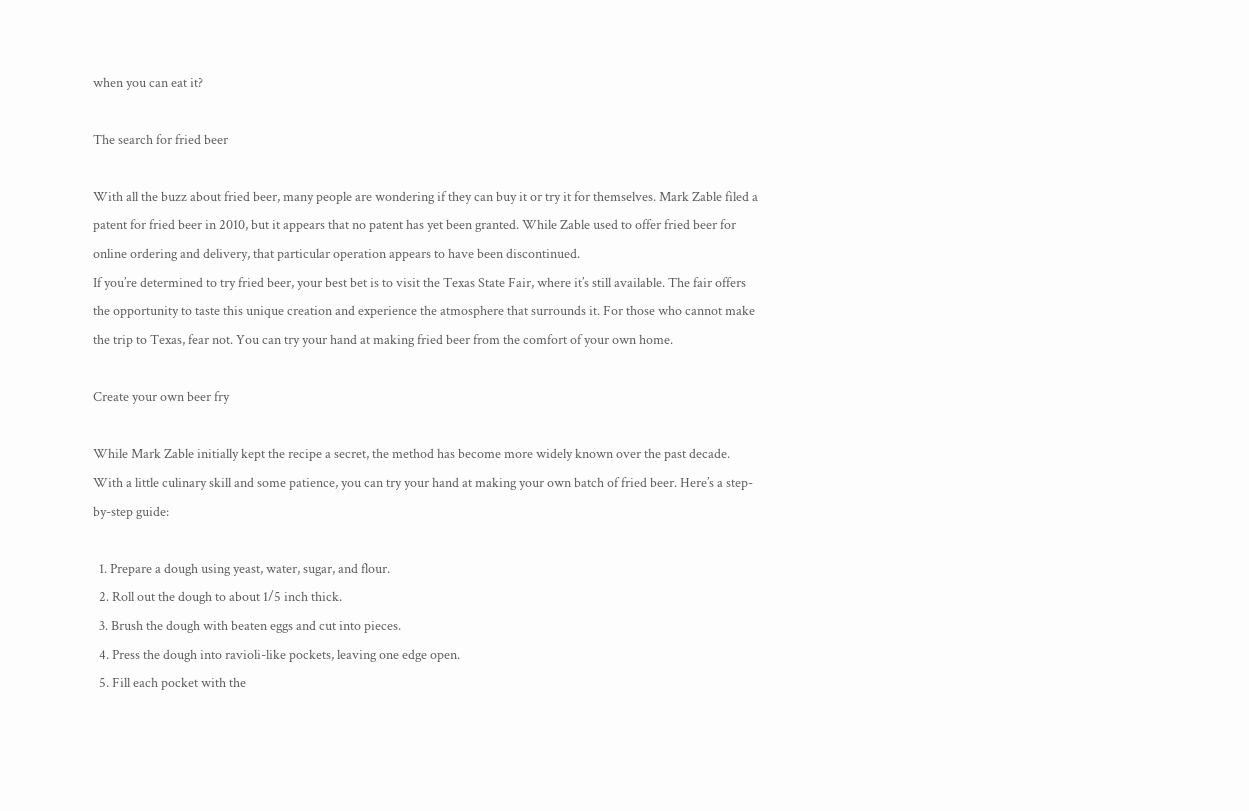when you can eat it?

The search for fried beer

With all the buzz about fried beer, many people are wondering if they can buy it or try it for themselves. Mark Zable filed a patent for fried beer in 2010, but it appears that no patent has yet been granted. While Zable used to offer fried beer for online ordering and delivery, that particular operation appears to have been discontinued.
If you’re determined to try fried beer, your best bet is to visit the Texas State Fair, where it’s still available. The fair offers the opportunity to taste this unique creation and experience the atmosphere that surrounds it. For those who cannot make the trip to Texas, fear not. You can try your hand at making fried beer from the comfort of your own home.

Create your own beer fry

While Mark Zable initially kept the recipe a secret, the method has become more widely known over the past decade. With a little culinary skill and some patience, you can try your hand at making your own batch of fried beer. Here’s a step-by-step guide:

  1. Prepare a dough using yeast, water, sugar, and flour.
  2. Roll out the dough to about 1/5 inch thick.
  3. Brush the dough with beaten eggs and cut into pieces.
  4. Press the dough into ravioli-like pockets, leaving one edge open.
  5. Fill each pocket with the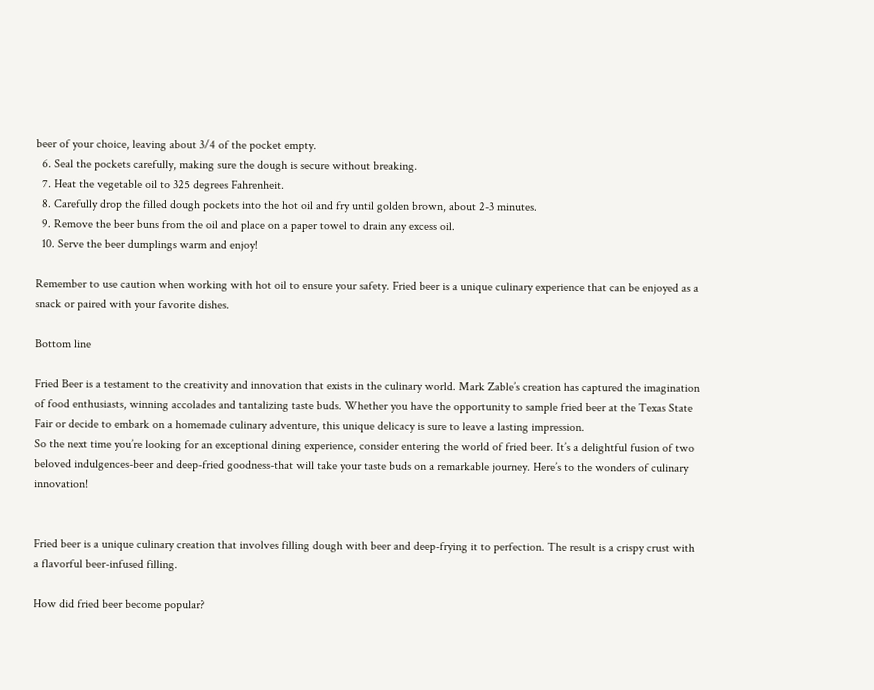beer of your choice, leaving about 3/4 of the pocket empty.
  6. Seal the pockets carefully, making sure the dough is secure without breaking.
  7. Heat the vegetable oil to 325 degrees Fahrenheit.
  8. Carefully drop the filled dough pockets into the hot oil and fry until golden brown, about 2-3 minutes.
  9. Remove the beer buns from the oil and place on a paper towel to drain any excess oil.
  10. Serve the beer dumplings warm and enjoy!

Remember to use caution when working with hot oil to ensure your safety. Fried beer is a unique culinary experience that can be enjoyed as a snack or paired with your favorite dishes.

Bottom line

Fried Beer is a testament to the creativity and innovation that exists in the culinary world. Mark Zable’s creation has captured the imagination of food enthusiasts, winning accolades and tantalizing taste buds. Whether you have the opportunity to sample fried beer at the Texas State Fair or decide to embark on a homemade culinary adventure, this unique delicacy is sure to leave a lasting impression.
So the next time you’re looking for an exceptional dining experience, consider entering the world of fried beer. It’s a delightful fusion of two beloved indulgences-beer and deep-fried goodness-that will take your taste buds on a remarkable journey. Here’s to the wonders of culinary innovation!


Fried beer is a unique culinary creation that involves filling dough with beer and deep-frying it to perfection. The result is a crispy crust with a flavorful beer-infused filling.

How did fried beer become popular?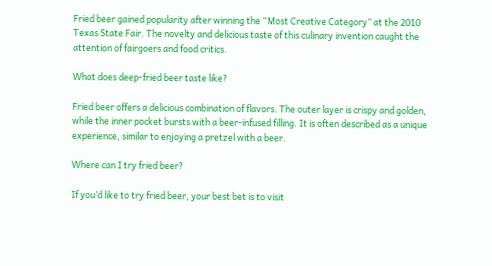Fried beer gained popularity after winning the “Most Creative Category” at the 2010 Texas State Fair. The novelty and delicious taste of this culinary invention caught the attention of fairgoers and food critics.

What does deep-fried beer taste like?

Fried beer offers a delicious combination of flavors. The outer layer is crispy and golden, while the inner pocket bursts with a beer-infused filling. It is often described as a unique experience, similar to enjoying a pretzel with a beer.

Where can I try fried beer?

If you’d like to try fried beer, your best bet is to visit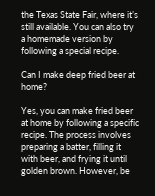the Texas State Fair, where it’s still available. You can also try a homemade version by following a special recipe.

Can I make deep fried beer at home?

Yes, you can make fried beer at home by following a specific recipe. The process involves preparing a batter, filling it with beer, and frying it until golden brown. However, be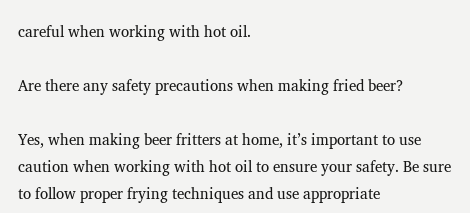careful when working with hot oil.

Are there any safety precautions when making fried beer?

Yes, when making beer fritters at home, it’s important to use caution when working with hot oil to ensure your safety. Be sure to follow proper frying techniques and use appropriate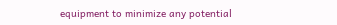equipment to minimize any potential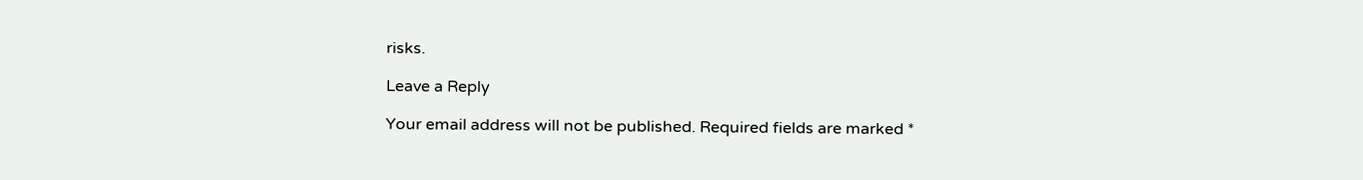risks.

Leave a Reply

Your email address will not be published. Required fields are marked *